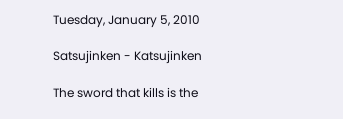Tuesday, January 5, 2010

Satsujinken - Katsujinken

The sword that kills is the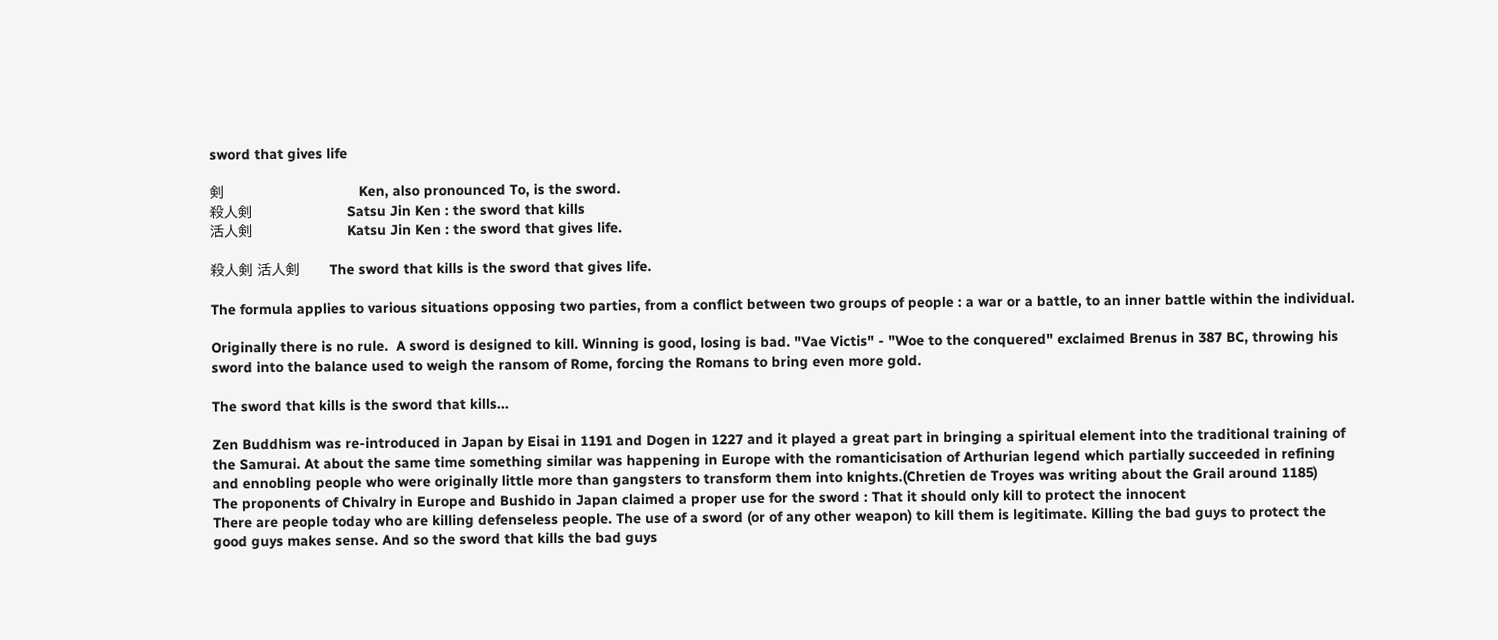sword that gives life

剣                           Ken, also pronounced To, is the sword.
殺人剣                   Satsu Jin Ken : the sword that kills
活人剣                   Katsu Jin Ken : the sword that gives life.

殺人剣 活人剣      The sword that kills is the sword that gives life.

The formula applies to various situations opposing two parties, from a conflict between two groups of people : a war or a battle, to an inner battle within the individual.

Originally there is no rule.  A sword is designed to kill. Winning is good, losing is bad. "Vae Victis" - "Woe to the conquered" exclaimed Brenus in 387 BC, throwing his sword into the balance used to weigh the ransom of Rome, forcing the Romans to bring even more gold.

The sword that kills is the sword that kills...

Zen Buddhism was re-introduced in Japan by Eisai in 1191 and Dogen in 1227 and it played a great part in bringing a spiritual element into the traditional training of the Samurai. At about the same time something similar was happening in Europe with the romanticisation of Arthurian legend which partially succeeded in refining and ennobling people who were originally little more than gangsters to transform them into knights.(Chretien de Troyes was writing about the Grail around 1185)
The proponents of Chivalry in Europe and Bushido in Japan claimed a proper use for the sword : That it should only kill to protect the innocent
There are people today who are killing defenseless people. The use of a sword (or of any other weapon) to kill them is legitimate. Killing the bad guys to protect the good guys makes sense. And so the sword that kills the bad guys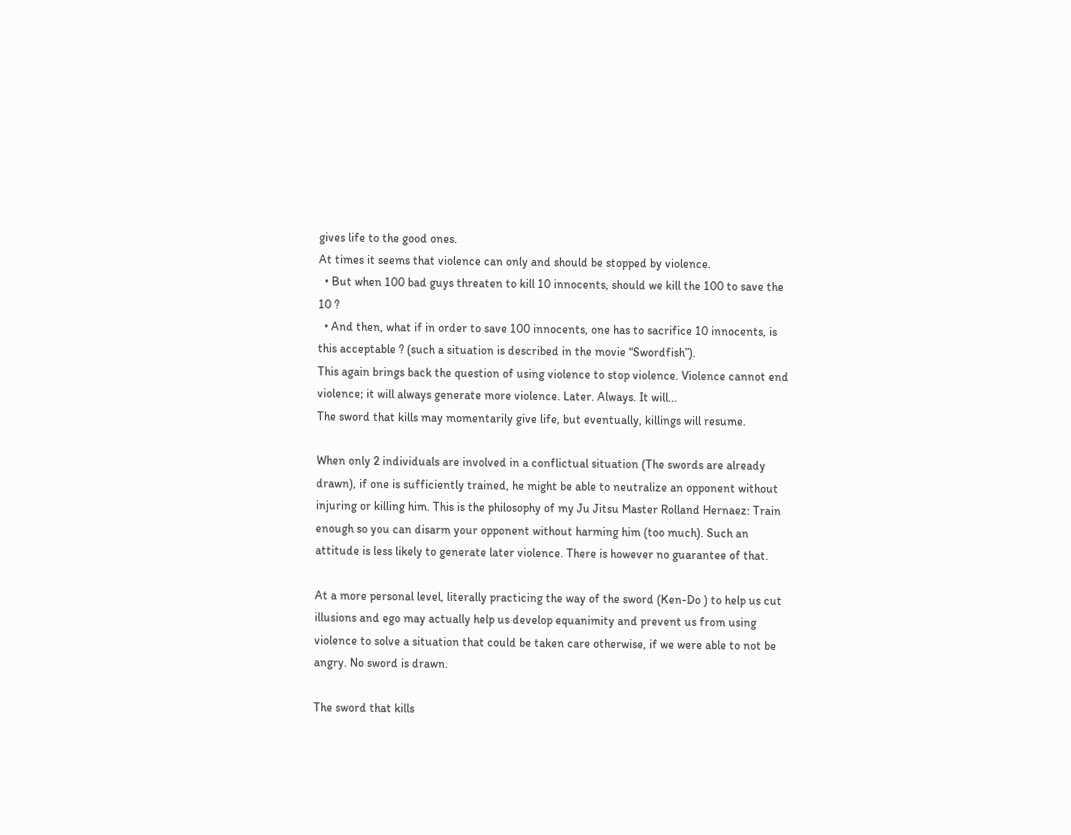gives life to the good ones.
At times it seems that violence can only and should be stopped by violence.
  • But when 100 bad guys threaten to kill 10 innocents, should we kill the 100 to save the 10 ?
  • And then, what if in order to save 100 innocents, one has to sacrifice 10 innocents, is this acceptable ? (such a situation is described in the movie “Swordfish”).
This again brings back the question of using violence to stop violence. Violence cannot end violence; it will always generate more violence. Later. Always. It will...
The sword that kills may momentarily give life, but eventually, killings will resume.

When only 2 individuals are involved in a conflictual situation (The swords are already drawn), if one is sufficiently trained, he might be able to neutralize an opponent without injuring or killing him. This is the philosophy of my Ju Jitsu Master Rolland Hernaez: Train enough so you can disarm your opponent without harming him (too much). Such an attitude is less likely to generate later violence. There is however no guarantee of that.

At a more personal level, literally practicing the way of the sword (Ken-Do ) to help us cut illusions and ego may actually help us develop equanimity and prevent us from using violence to solve a situation that could be taken care otherwise, if we were able to not be angry. No sword is drawn.

The sword that kills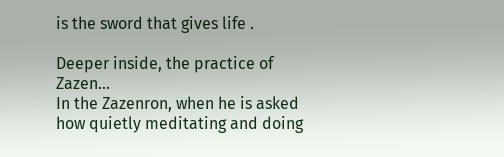is the sword that gives life .

Deeper inside, the practice of Zazen...
In the Zazenron, when he is asked  how quietly meditating and doing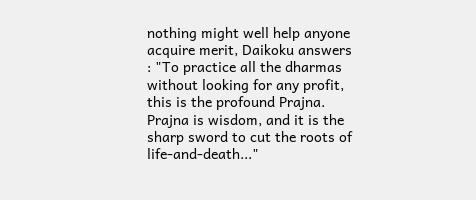nothing might well help anyone acquire merit, Daikoku answers : "To practice all the dharmas without looking for any profit, this is the profound Prajna. Prajna is wisdom, and it is the sharp sword to cut the roots of life-and-death..."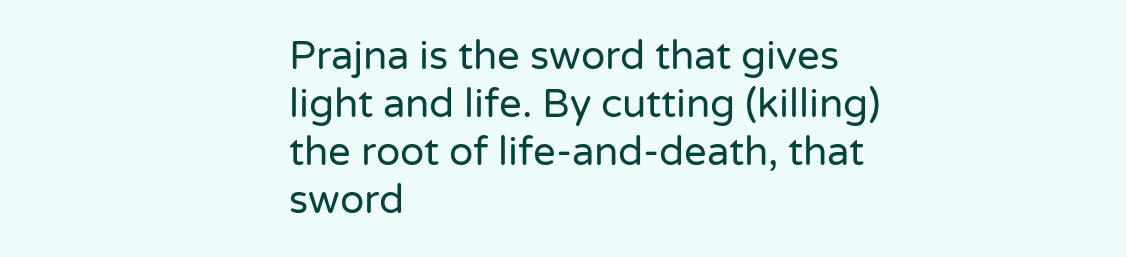Prajna is the sword that gives light and life. By cutting (killing) the root of life-and-death, that sword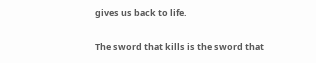gives us back to life.

The sword that kills is the sword that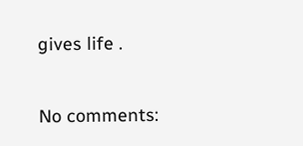gives life .

No comments: